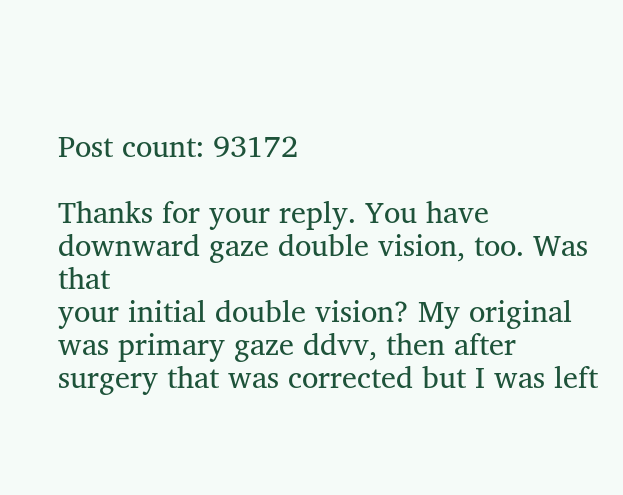Post count: 93172

Thanks for your reply. You have downward gaze double vision, too. Was that
your initial double vision? My original was primary gaze ddvv, then after
surgery that was corrected but I was left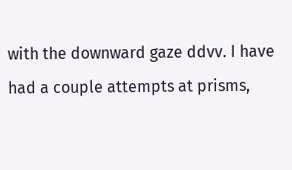with the downward gaze ddvv. I have
had a couple attempts at prisms,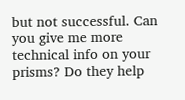but not successful. Can you give me more
technical info on your prisms? Do they help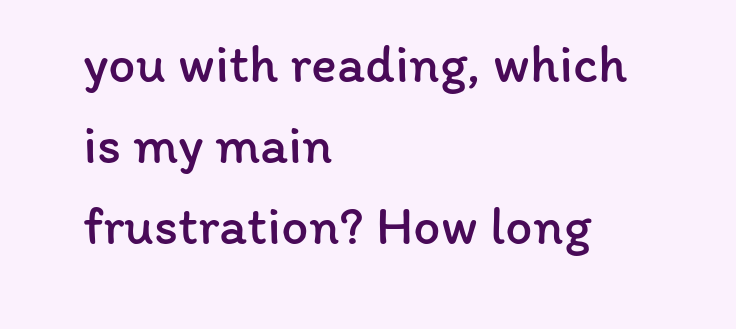you with reading, which is my main
frustration? How long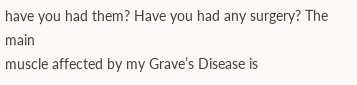have you had them? Have you had any surgery? The main
muscle affected by my Grave’s Disease is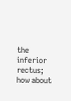the inferior rectus; how about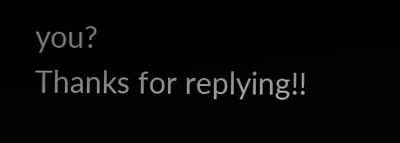you?
Thanks for replying!!